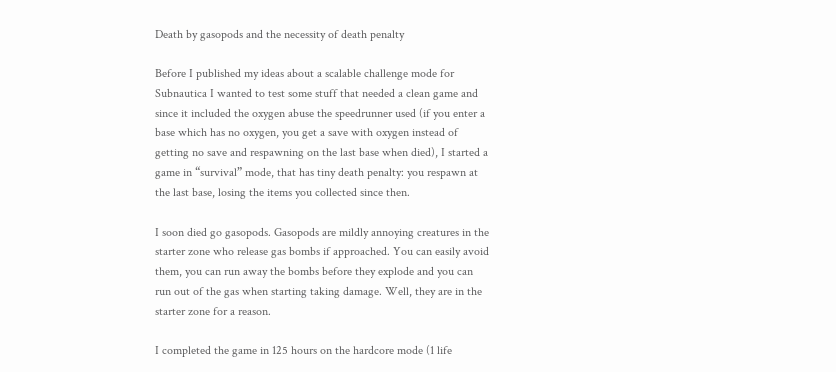Death by gasopods and the necessity of death penalty

Before I published my ideas about a scalable challenge mode for Subnautica I wanted to test some stuff that needed a clean game and since it included the oxygen abuse the speedrunner used (if you enter a base which has no oxygen, you get a save with oxygen instead of getting no save and respawning on the last base when died), I started a game in “survival” mode, that has tiny death penalty: you respawn at the last base, losing the items you collected since then.

I soon died go gasopods. Gasopods are mildly annoying creatures in the starter zone who release gas bombs if approached. You can easily avoid them, you can run away the bombs before they explode and you can run out of the gas when starting taking damage. Well, they are in the starter zone for a reason.

I completed the game in 125 hours on the hardcore mode (1 life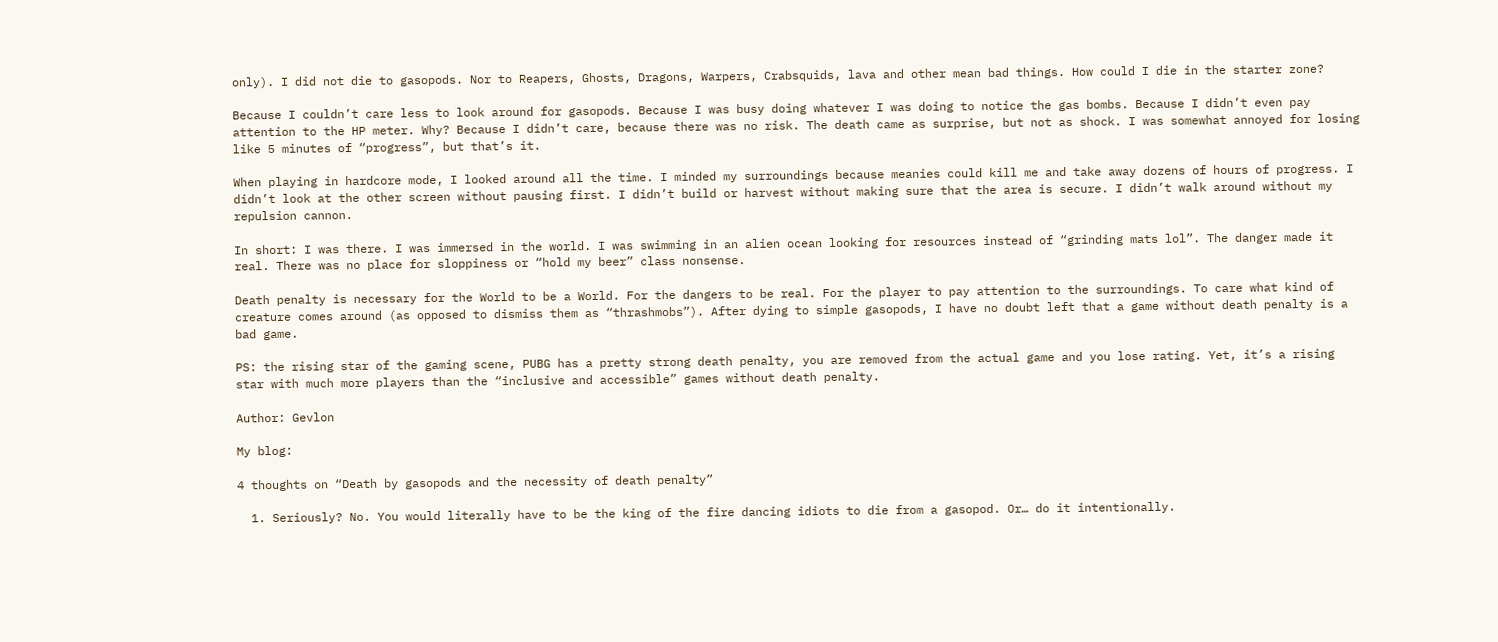only). I did not die to gasopods. Nor to Reapers, Ghosts, Dragons, Warpers, Crabsquids, lava and other mean bad things. How could I die in the starter zone?

Because I couldn’t care less to look around for gasopods. Because I was busy doing whatever I was doing to notice the gas bombs. Because I didn’t even pay attention to the HP meter. Why? Because I didn’t care, because there was no risk. The death came as surprise, but not as shock. I was somewhat annoyed for losing like 5 minutes of “progress”, but that’s it.

When playing in hardcore mode, I looked around all the time. I minded my surroundings because meanies could kill me and take away dozens of hours of progress. I didn’t look at the other screen without pausing first. I didn’t build or harvest without making sure that the area is secure. I didn’t walk around without my repulsion cannon.

In short: I was there. I was immersed in the world. I was swimming in an alien ocean looking for resources instead of “grinding mats lol”. The danger made it real. There was no place for sloppiness or “hold my beer” class nonsense.

Death penalty is necessary for the World to be a World. For the dangers to be real. For the player to pay attention to the surroundings. To care what kind of creature comes around (as opposed to dismiss them as “thrashmobs”). After dying to simple gasopods, I have no doubt left that a game without death penalty is a bad game.

PS: the rising star of the gaming scene, PUBG has a pretty strong death penalty, you are removed from the actual game and you lose rating. Yet, it’s a rising star with much more players than the “inclusive and accessible” games without death penalty.

Author: Gevlon

My blog:

4 thoughts on “Death by gasopods and the necessity of death penalty”

  1. Seriously? No. You would literally have to be the king of the fire dancing idiots to die from a gasopod. Or… do it intentionally.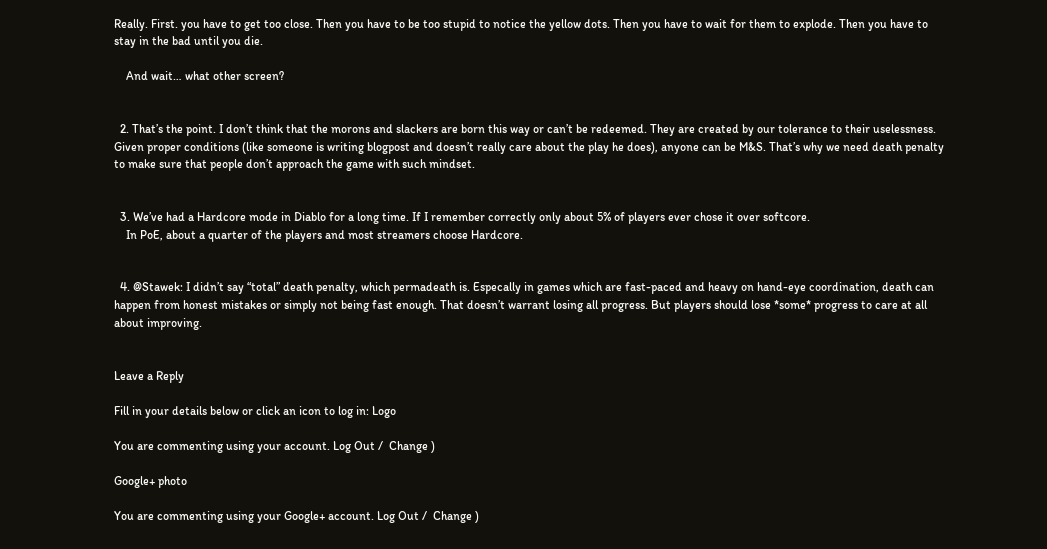Really. First. you have to get too close. Then you have to be too stupid to notice the yellow dots. Then you have to wait for them to explode. Then you have to stay in the bad until you die.

    And wait… what other screen?


  2. That’s the point. I don’t think that the morons and slackers are born this way or can’t be redeemed. They are created by our tolerance to their uselessness. Given proper conditions (like someone is writing blogpost and doesn’t really care about the play he does), anyone can be M&S. That’s why we need death penalty to make sure that people don’t approach the game with such mindset.


  3. We’ve had a Hardcore mode in Diablo for a long time. If I remember correctly only about 5% of players ever chose it over softcore.
    In PoE, about a quarter of the players and most streamers choose Hardcore.


  4. @Stawek: I didn’t say “total” death penalty, which permadeath is. Especally in games which are fast-paced and heavy on hand-eye coordination, death can happen from honest mistakes or simply not being fast enough. That doesn’t warrant losing all progress. But players should lose *some* progress to care at all about improving.


Leave a Reply

Fill in your details below or click an icon to log in: Logo

You are commenting using your account. Log Out /  Change )

Google+ photo

You are commenting using your Google+ account. Log Out /  Change )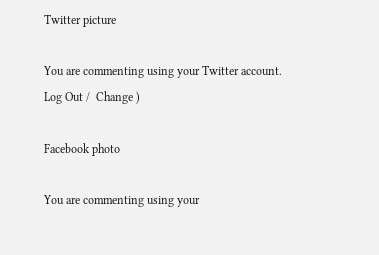Twitter picture

You are commenting using your Twitter account. Log Out /  Change )

Facebook photo

You are commenting using your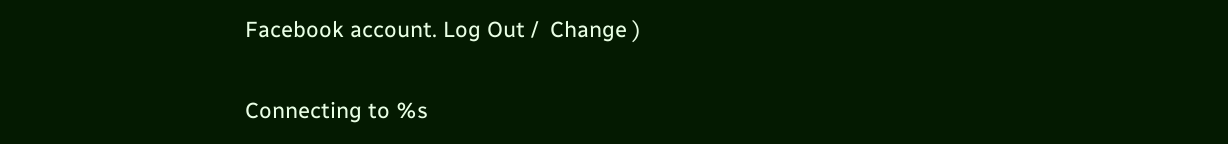Facebook account. Log Out /  Change )

Connecting to %s